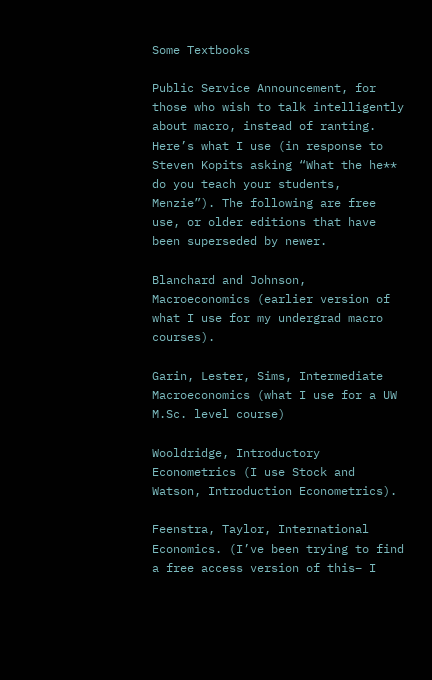Some Textbooks

Public Service Announcement, for those who wish to talk intelligently about macro, instead of ranting. Here’s what I use (in response to Steven Kopits asking “What the he** do you teach your students, Menzie”). The following are free use, or older editions that have been superseded by newer.

Blanchard and Johnson, Macroeconomics (earlier version of what I use for my undergrad macro courses).

Garin, Lester, Sims, Intermediate Macroeconomics (what I use for a UW M.Sc. level course)

Wooldridge, Introductory Econometrics (I use Stock and Watson, Introduction Econometrics).

Feenstra, Taylor, International Economics. (I’ve been trying to find a free access version of this– I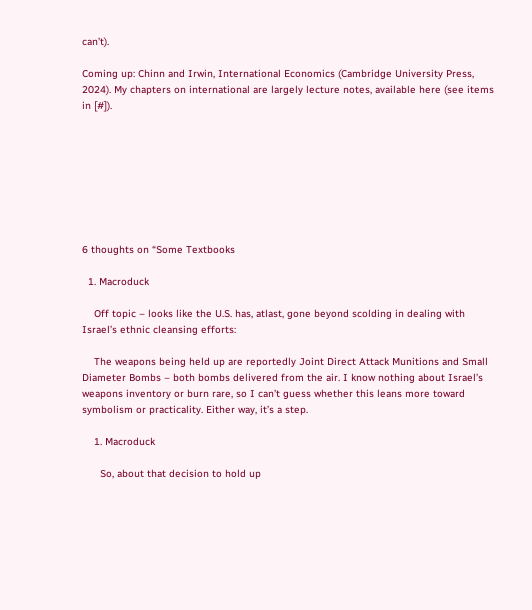can’t).

Coming up: Chinn and Irwin, International Economics (Cambridge University Press, 2024). My chapters on international are largely lecture notes, available here (see items in [#]).








6 thoughts on “Some Textbooks

  1. Macroduck

    Off topic – looks like the U.S. has, atlast, gone beyond scolding in dealing with Israel’s ethnic cleansing efforts:

    The weapons being held up are reportedly Joint Direct Attack Munitions and Small Diameter Bombs – both bombs delivered from the air. I know nothing about Israel’s weapons inventory or burn rare, so I can’t guess whether this leans more toward symbolism or practicality. Either way, it’s a step.

    1. Macroduck

      So, about that decision to hold up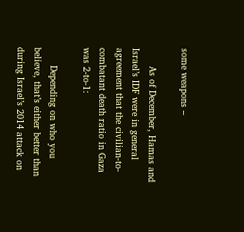some weapons –

      As of December, Hamas and Israel’s IDF were in general agreement that the civilian-to-combatant death ratio in Gaza was 2-to-1:

      Depending on who you believe, that’s either better than during Israel’s 2014 attack on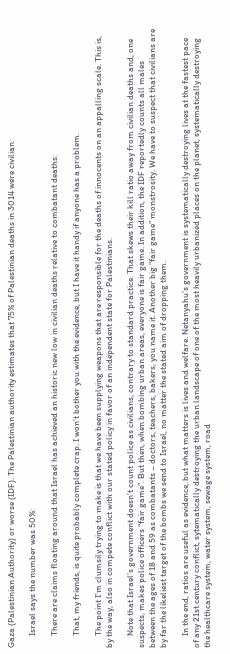Gaza (Palestinian Authority) or worse (IDF). The Palestinian authority estimates that 75% of Palestinian deaths in 3014 were civilian:

      Israel says the number was 50%:

      There are claims floating around that Israel has achieved an historic new low in civilian deaths relative to combatant deaths:

      That, my friends, is quite probably complete crap. I won’t bother you with the evidence, but I have it handy if anyone has a problem.

      The point I’m clumsily trying to make is that we have been supplying weapons that are responsible for the deaths of innocents on an appalling scale. This is, by the way, also in compete conflict with our stated policy in favor of an independent state for Palestinians.

      Note that Israel’s government doesn’t count police as civilians, contrary to standard practice. That skews their kill ratio away from civilian deaths and, one suspects, makes police officers “fair game”. But then, when bombing urban areas, everyone is fair game. In addition, the IDF reportedly counts all males between the ages of 18 and 59 as combatants – doctors, teachers, bakers, you name it. Another big “fair game” monstrosity. We have to suspect that civilians are by far the likeliest target of the bombs we send to Israel, no matter the stated aim of dropping them.

      In the end, ratios are useful as evidence, but what matters is lives and welfare. Netanyahu’s government is systematically destroying lives at the fastest pace of any 21st century conflict, sytematically destroying the urban landscape of one of the most heavily urbanized places on the planet, systematically destroying the healthcare system, water system, sewage system, road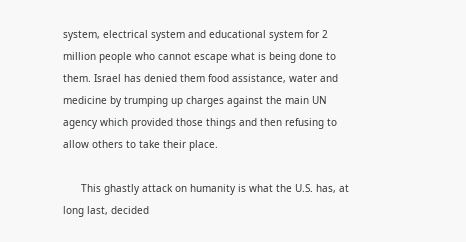system, electrical system and educational system for 2 million people who cannot escape what is being done to them. Israel has denied them food assistance, water and medicine by trumping up charges against the main UN agency which provided those things and then refusing to allow others to take their place.

      This ghastly attack on humanity is what the U.S. has, at long last, decided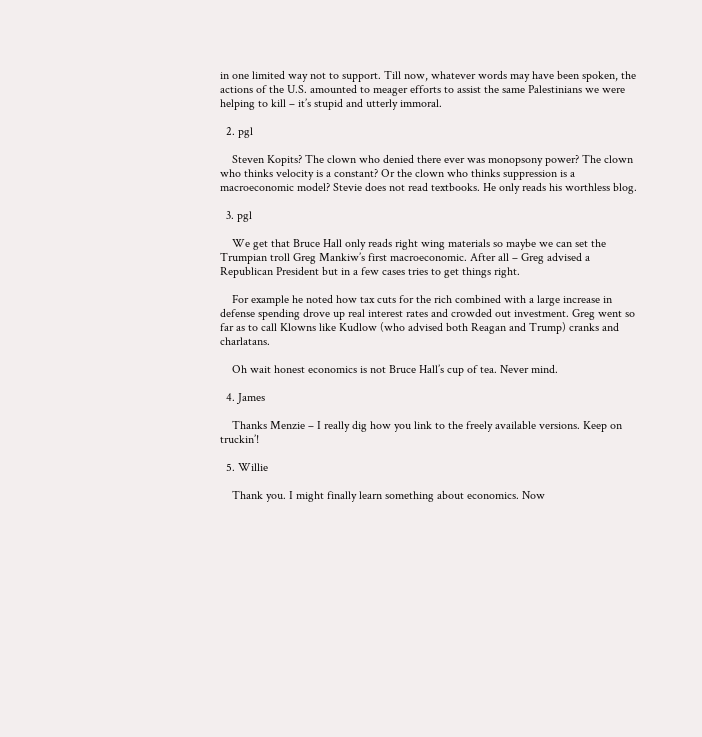in one limited way not to support. Till now, whatever words may have been spoken, the actions of the U.S. amounted to meager efforts to assist the same Palestinians we were helping to kill – it’s stupid and utterly immoral.

  2. pgl

    Steven Kopits? The clown who denied there ever was monopsony power? The clown who thinks velocity is a constant? Or the clown who thinks suppression is a macroeconomic model? Stevie does not read textbooks. He only reads his worthless blog.

  3. pgl

    We get that Bruce Hall only reads right wing materials so maybe we can set the Trumpian troll Greg Mankiw’s first macroeconomic. After all – Greg advised a Republican President but in a few cases tries to get things right.

    For example he noted how tax cuts for the rich combined with a large increase in defense spending drove up real interest rates and crowded out investment. Greg went so far as to call Klowns like Kudlow (who advised both Reagan and Trump) cranks and charlatans.

    Oh wait honest economics is not Bruce Hall’s cup of tea. Never mind.

  4. James

    Thanks Menzie – I really dig how you link to the freely available versions. Keep on truckin’!

  5. Willie

    Thank you. I might finally learn something about economics. Now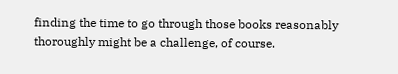finding the time to go through those books reasonably thoroughly might be a challenge, of course.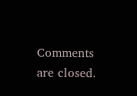Comments are closed.